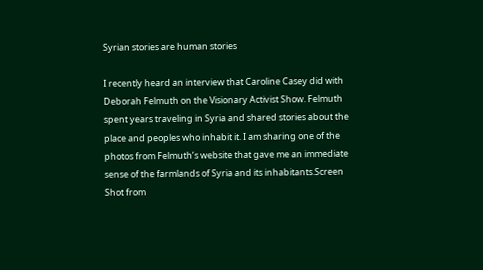Syrian stories are human stories

I recently heard an interview that Caroline Casey did with Deborah Felmuth on the Visionary Activist Show. Felmuth spent years traveling in Syria and shared stories about the place and peoples who inhabit it. I am sharing one of the photos from Felmuth’s website that gave me an immediate sense of the farmlands of Syria and its inhabitants.Screen Shot from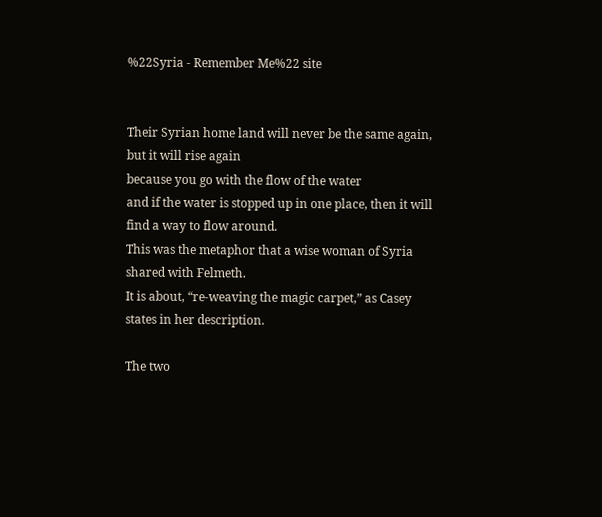%22Syria - Remember Me%22 site


Their Syrian home land will never be the same again,
but it will rise again
because you go with the flow of the water
and if the water is stopped up in one place, then it will find a way to flow around.
This was the metaphor that a wise woman of Syria shared with Felmeth.
It is about, “re-weaving the magic carpet,” as Casey states in her description.

The two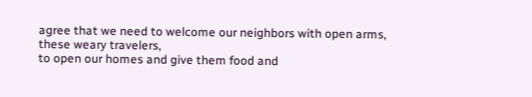agree that we need to welcome our neighbors with open arms,
these weary travelers,
to open our homes and give them food and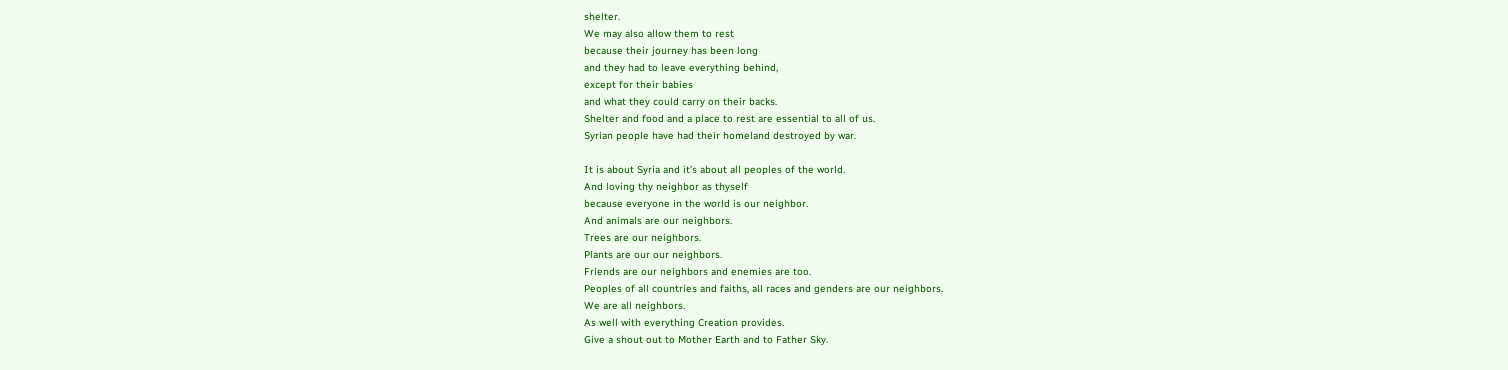shelter.
We may also allow them to rest
because their journey has been long
and they had to leave everything behind,
except for their babies
and what they could carry on their backs.
Shelter and food and a place to rest are essential to all of us.
Syrian people have had their homeland destroyed by war.

It is about Syria and it’s about all peoples of the world.
And loving thy neighbor as thyself
because everyone in the world is our neighbor.
And animals are our neighbors.
Trees are our neighbors.
Plants are our our neighbors.
Friends are our neighbors and enemies are too.
Peoples of all countries and faiths, all races and genders are our neighbors.
We are all neighbors.
As well with everything Creation provides.
Give a shout out to Mother Earth and to Father Sky.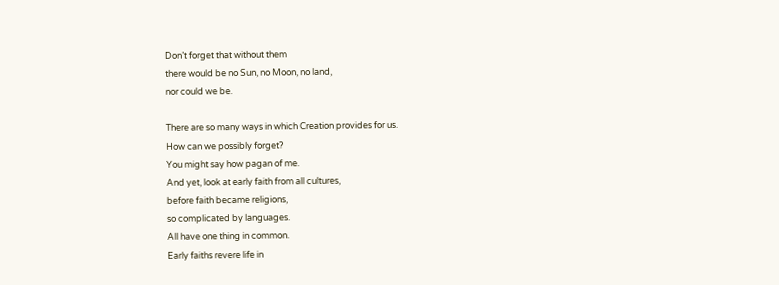Don’t forget that without them
there would be no Sun, no Moon, no land,
nor could we be.

There are so many ways in which Creation provides for us.
How can we possibly forget?
You might say how pagan of me.
And yet, look at early faith from all cultures,
before faith became religions,
so complicated by languages.
All have one thing in common.
Early faiths revere life in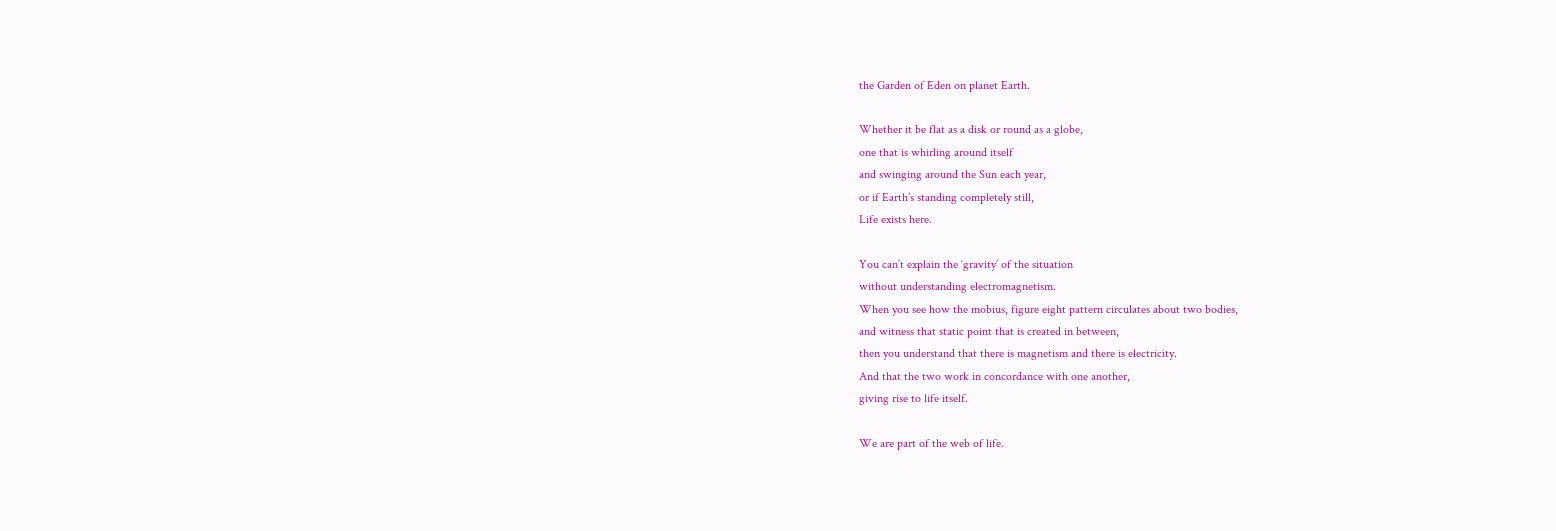the Garden of Eden on planet Earth.

Whether it be flat as a disk or round as a globe,
one that is whirling around itself
and swinging around the Sun each year,
or if Earth’s standing completely still,
Life exists here.

You can’t explain the ‘gravity’ of the situation
without understanding electromagnetism.
When you see how the mobius, figure eight pattern circulates about two bodies,
and witness that static point that is created in between,
then you understand that there is magnetism and there is electricity.
And that the two work in concordance with one another,
giving rise to life itself.

We are part of the web of life.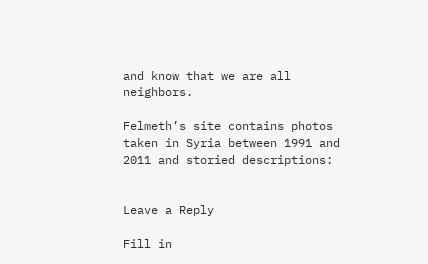and know that we are all neighbors.

Felmeth’s site contains photos taken in Syria between 1991 and 2011 and storied descriptions:


Leave a Reply

Fill in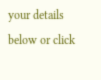your details below or click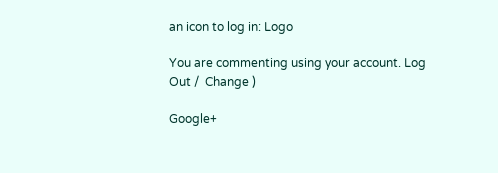an icon to log in: Logo

You are commenting using your account. Log Out /  Change )

Google+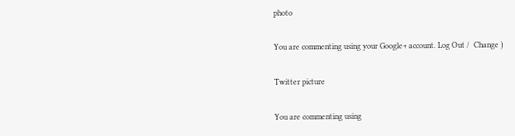photo

You are commenting using your Google+ account. Log Out /  Change )

Twitter picture

You are commenting using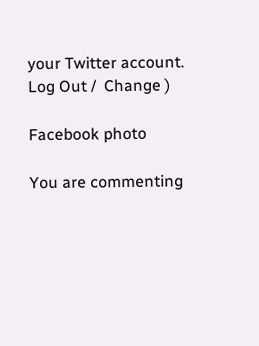your Twitter account. Log Out /  Change )

Facebook photo

You are commenting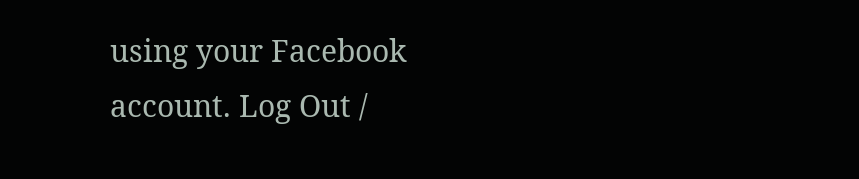using your Facebook account. Log Out /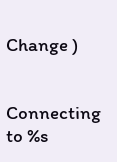Change )


Connecting to %s